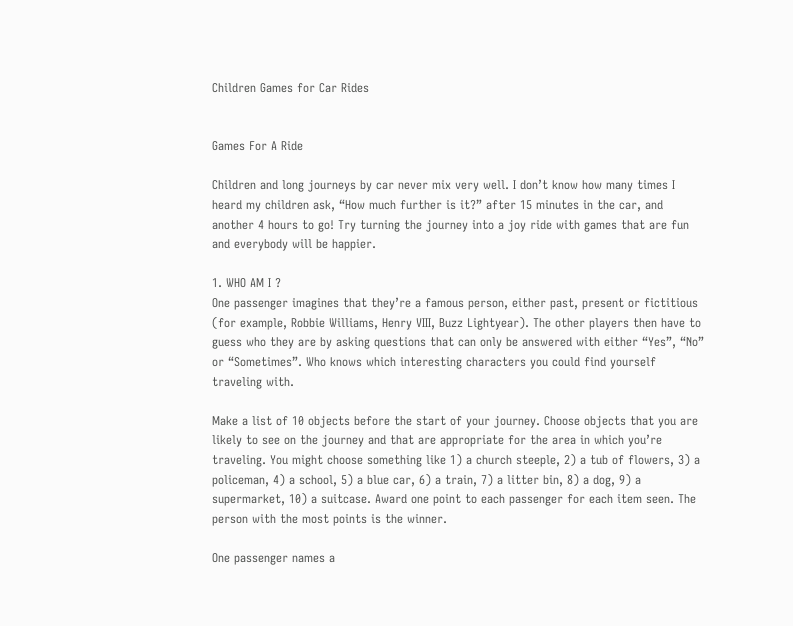Children Games for Car Rides


Games For A Ride

Children and long journeys by car never mix very well. I don’t know how many times I heard my children ask, “How much further is it?” after 15 minutes in the car, and another 4 hours to go! Try turning the journey into a joy ride with games that are fun and everybody will be happier.

1. WHO AM I ?
One passenger imagines that they’re a famous person, either past, present or fictitious (for example, Robbie Williams, Henry VIII, Buzz Lightyear). The other players then have to guess who they are by asking questions that can only be answered with either “Yes”, “No” or “Sometimes”. Who knows which interesting characters you could find yourself traveling with.

Make a list of 10 objects before the start of your journey. Choose objects that you are likely to see on the journey and that are appropriate for the area in which you’re traveling. You might choose something like 1) a church steeple, 2) a tub of flowers, 3) a policeman, 4) a school, 5) a blue car, 6) a train, 7) a litter bin, 8) a dog, 9) a supermarket, 10) a suitcase. Award one point to each passenger for each item seen. The person with the most points is the winner.

One passenger names a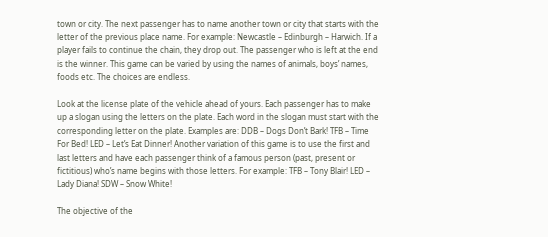town or city. The next passenger has to name another town or city that starts with the letter of the previous place name. For example: Newcastle – Edinburgh – Harwich. If a player fails to continue the chain, they drop out. The passenger who is left at the end is the winner. This game can be varied by using the names of animals, boys’ names, foods etc. The choices are endless.

Look at the license plate of the vehicle ahead of yours. Each passenger has to make up a slogan using the letters on the plate. Each word in the slogan must start with the corresponding letter on the plate. Examples are: DDB – Dogs Don’t Bark! TFB – Time For Bed! LED – Let’s Eat Dinner! Another variation of this game is to use the first and last letters and have each passenger think of a famous person (past, present or fictitious) who’s name begins with those letters. For example: TFB – Tony Blair! LED – Lady Diana! SDW – Snow White!

The objective of the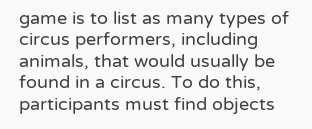game is to list as many types of circus performers, including animals, that would usually be found in a circus. To do this, participants must find objects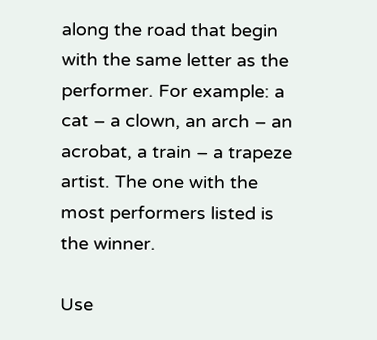along the road that begin with the same letter as the performer. For example: a cat – a clown, an arch – an acrobat, a train – a trapeze artist. The one with the most performers listed is the winner.

Use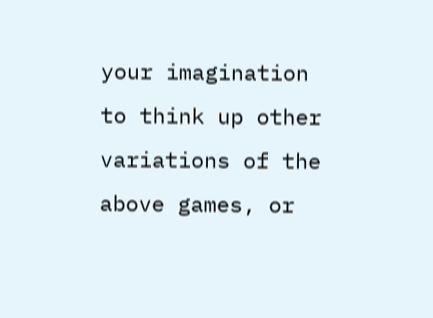your imagination to think up other variations of the above games, or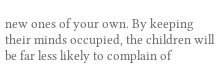new ones of your own. By keeping their minds occupied, the children will be far less likely to complain of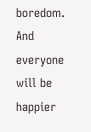boredom. And everyone will be happier